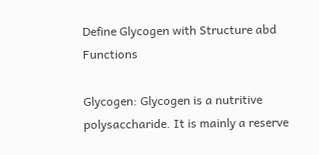Define Glycogen with Structure abd Functions

Glycogen: Glycogen is a nutritive polysaccharide. It is mainly a reserve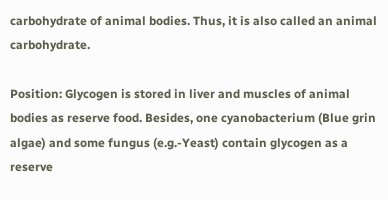carbohydrate of animal bodies. Thus, it is also called an animal carbohydrate.

Position: Glycogen is stored in liver and muscles of animal bodies as reserve food. Besides, one cyanobacterium (Blue grin algae) and some fungus (e.g.-Yeast) contain glycogen as a reserve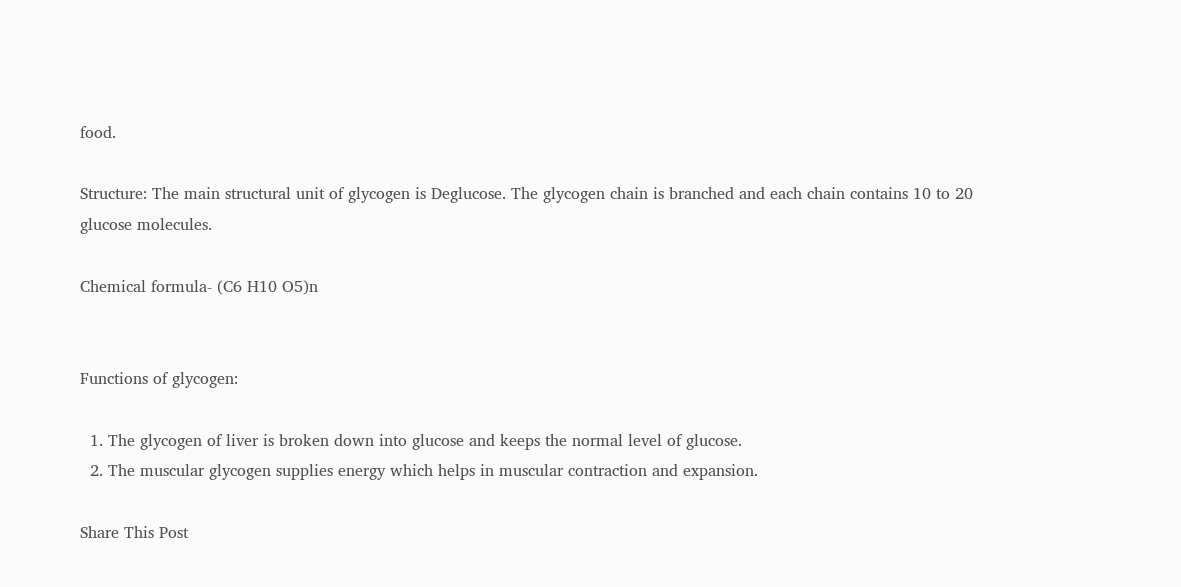food.

Structure: The main structural unit of glycogen is Deglucose. The glycogen chain is branched and each chain contains 10 to 20 glucose molecules.

Chemical formula- (C6 H10 O5)n


Functions of glycogen:

  1. The glycogen of liver is broken down into glucose and keeps the normal level of glucose.
  2. The muscular glycogen supplies energy which helps in muscular contraction and expansion.

Share This Post